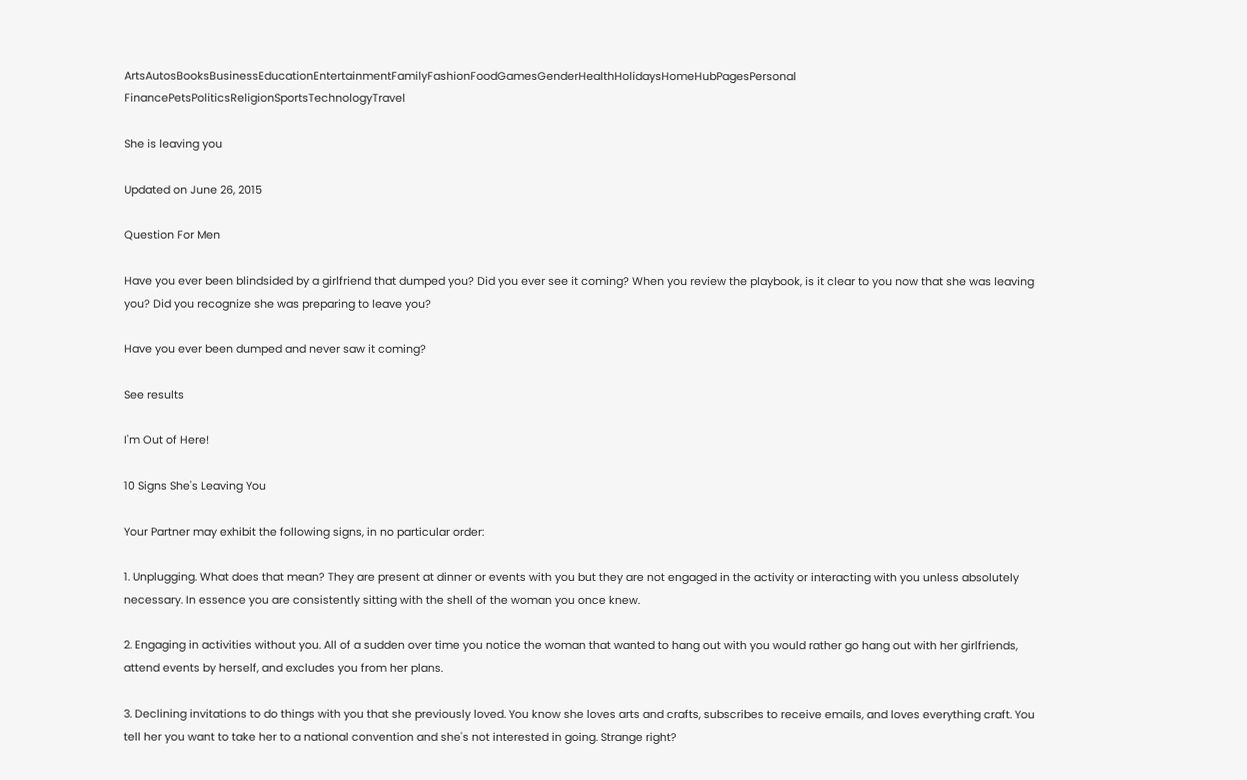ArtsAutosBooksBusinessEducationEntertainmentFamilyFashionFoodGamesGenderHealthHolidaysHomeHubPagesPersonal FinancePetsPoliticsReligionSportsTechnologyTravel

She is leaving you

Updated on June 26, 2015

Question For Men

Have you ever been blindsided by a girlfriend that dumped you? Did you ever see it coming? When you review the playbook, is it clear to you now that she was leaving you? Did you recognize she was preparing to leave you?

Have you ever been dumped and never saw it coming?

See results

I'm Out of Here!

10 Signs She's Leaving You

Your Partner may exhibit the following signs, in no particular order:

1. Unplugging. What does that mean? They are present at dinner or events with you but they are not engaged in the activity or interacting with you unless absolutely necessary. In essence you are consistently sitting with the shell of the woman you once knew.

2. Engaging in activities without you. All of a sudden over time you notice the woman that wanted to hang out with you would rather go hang out with her girlfriends, attend events by herself, and excludes you from her plans.

3. Declining invitations to do things with you that she previously loved. You know she loves arts and crafts, subscribes to receive emails, and loves everything craft. You tell her you want to take her to a national convention and she's not interested in going. Strange right?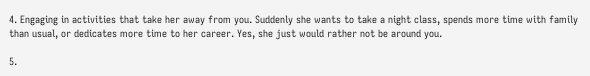4. Engaging in activities that take her away from you. Suddenly she wants to take a night class, spends more time with family than usual, or dedicates more time to her career. Yes, she just would rather not be around you.

5.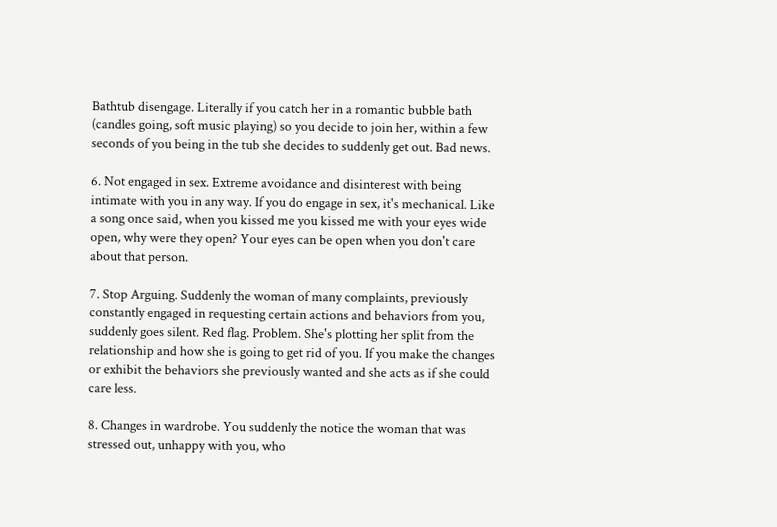Bathtub disengage. Literally if you catch her in a romantic bubble bath (candles going, soft music playing) so you decide to join her, within a few seconds of you being in the tub she decides to suddenly get out. Bad news.

6. Not engaged in sex. Extreme avoidance and disinterest with being intimate with you in any way. If you do engage in sex, it's mechanical. Like a song once said, when you kissed me you kissed me with your eyes wide open, why were they open? Your eyes can be open when you don't care about that person.

7. Stop Arguing. Suddenly the woman of many complaints, previously constantly engaged in requesting certain actions and behaviors from you, suddenly goes silent. Red flag. Problem. She's plotting her split from the relationship and how she is going to get rid of you. If you make the changes or exhibit the behaviors she previously wanted and she acts as if she could care less.

8. Changes in wardrobe. You suddenly the notice the woman that was stressed out, unhappy with you, who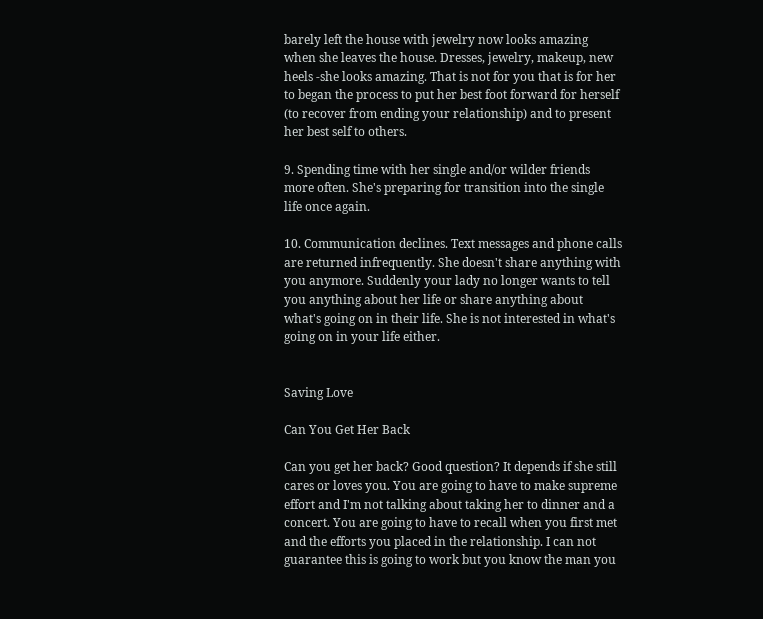barely left the house with jewelry now looks amazing when she leaves the house. Dresses, jewelry, makeup, new heels -she looks amazing. That is not for you that is for her to began the process to put her best foot forward for herself (to recover from ending your relationship) and to present her best self to others.

9. Spending time with her single and/or wilder friends more often. She's preparing for transition into the single life once again.

10. Communication declines. Text messages and phone calls are returned infrequently. She doesn't share anything with you anymore. Suddenly your lady no longer wants to tell you anything about her life or share anything about what's going on in their life. She is not interested in what's going on in your life either.


Saving Love

Can You Get Her Back

Can you get her back? Good question? It depends if she still cares or loves you. You are going to have to make supreme effort and I'm not talking about taking her to dinner and a concert. You are going to have to recall when you first met and the efforts you placed in the relationship. I can not guarantee this is going to work but you know the man you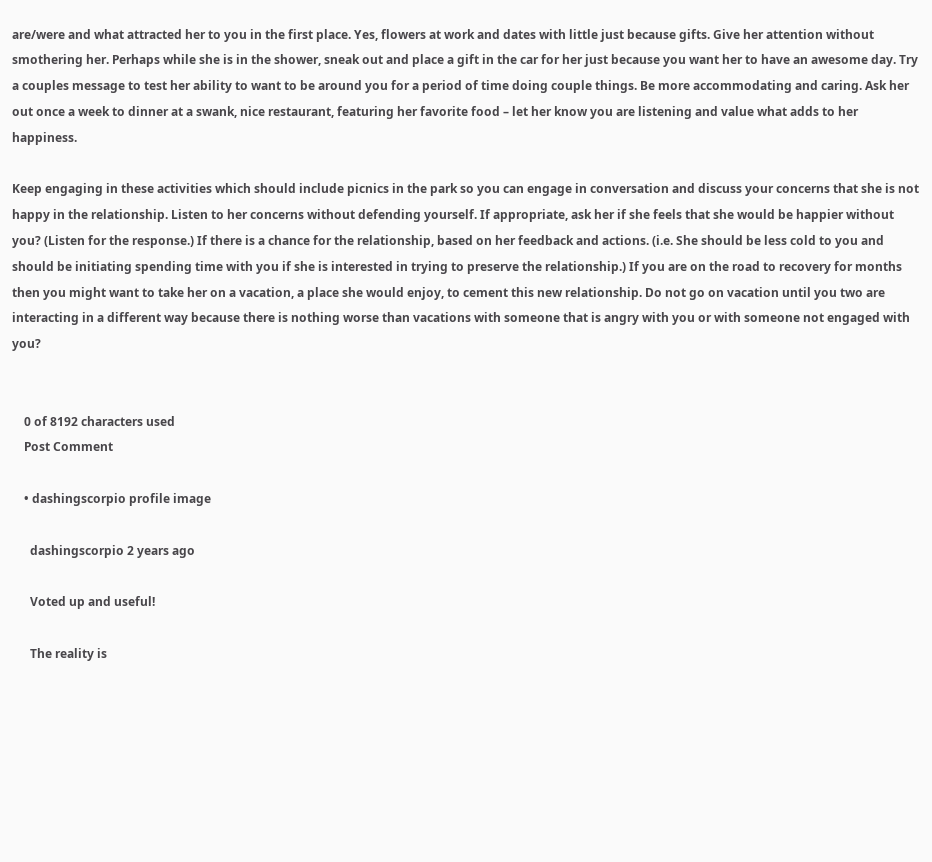are/were and what attracted her to you in the first place. Yes, flowers at work and dates with little just because gifts. Give her attention without smothering her. Perhaps while she is in the shower, sneak out and place a gift in the car for her just because you want her to have an awesome day. Try a couples message to test her ability to want to be around you for a period of time doing couple things. Be more accommodating and caring. Ask her out once a week to dinner at a swank, nice restaurant, featuring her favorite food – let her know you are listening and value what adds to her happiness.

Keep engaging in these activities which should include picnics in the park so you can engage in conversation and discuss your concerns that she is not happy in the relationship. Listen to her concerns without defending yourself. If appropriate, ask her if she feels that she would be happier without you? (Listen for the response.) If there is a chance for the relationship, based on her feedback and actions. (i.e. She should be less cold to you and should be initiating spending time with you if she is interested in trying to preserve the relationship.) If you are on the road to recovery for months then you might want to take her on a vacation, a place she would enjoy, to cement this new relationship. Do not go on vacation until you two are interacting in a different way because there is nothing worse than vacations with someone that is angry with you or with someone not engaged with you?


    0 of 8192 characters used
    Post Comment

    • dashingscorpio profile image

      dashingscorpio 2 years ago

      Voted up and useful!

      The reality is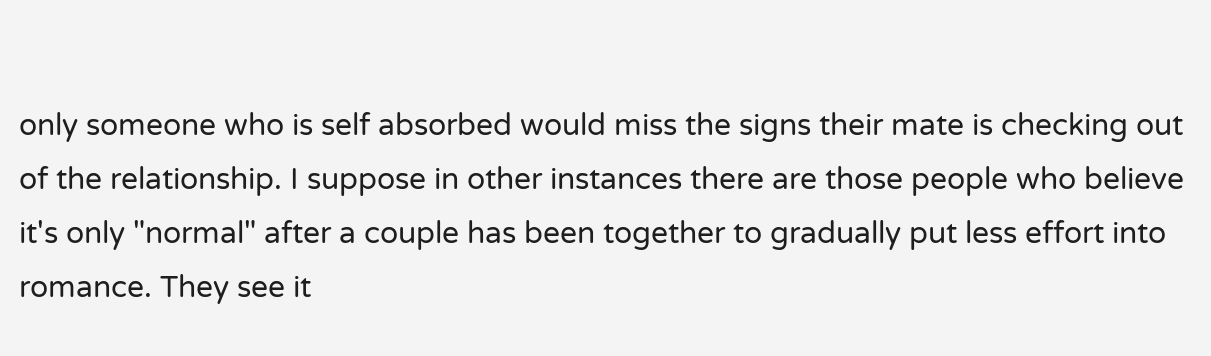only someone who is self absorbed would miss the signs their mate is checking out of the relationship. I suppose in other instances there are those people who believe it's only "normal" after a couple has been together to gradually put less effort into romance. They see it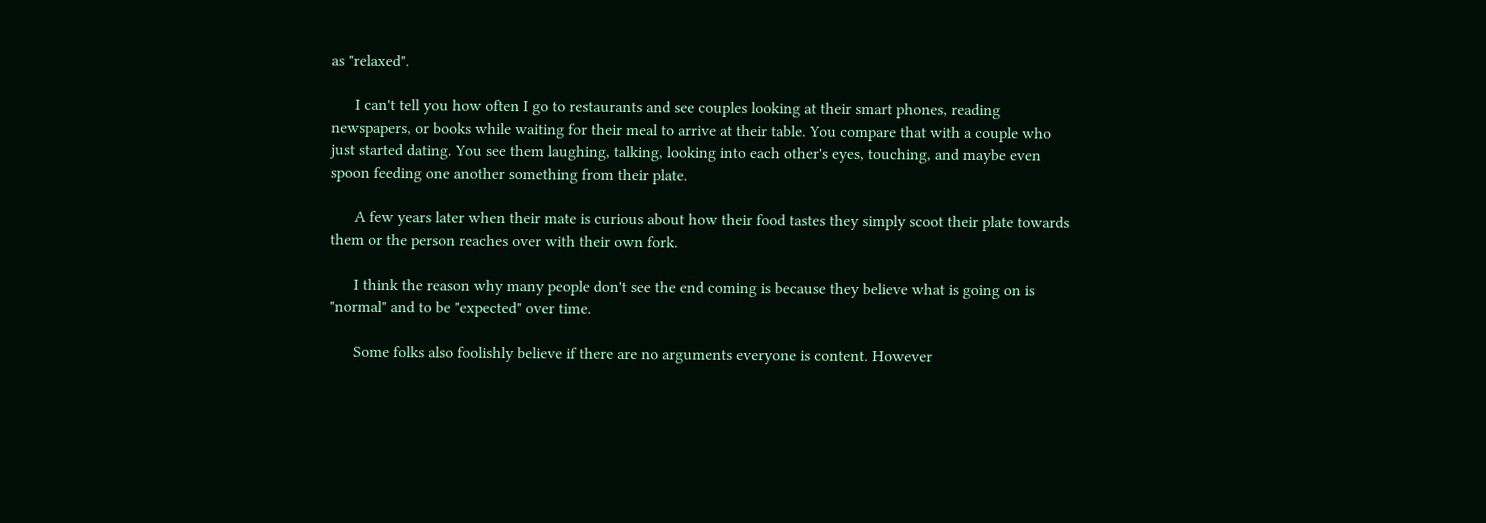as "relaxed".

      I can't tell you how often I go to restaurants and see couples looking at their smart phones, reading newspapers, or books while waiting for their meal to arrive at their table. You compare that with a couple who just started dating. You see them laughing, talking, looking into each other's eyes, touching, and maybe even spoon feeding one another something from their plate.

      A few years later when their mate is curious about how their food tastes they simply scoot their plate towards them or the person reaches over with their own fork.

      I think the reason why many people don't see the end coming is because they believe what is going on is "normal" and to be "expected" over time.

      Some folks also foolishly believe if there are no arguments everyone is content. However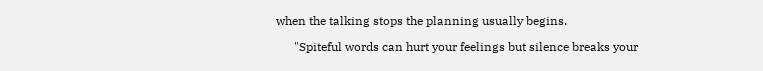when the talking stops the planning usually begins.

      "Spiteful words can hurt your feelings but silence breaks your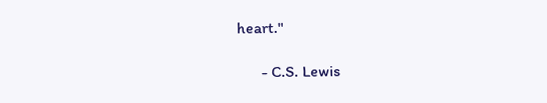heart."

      - C.S. Lewis